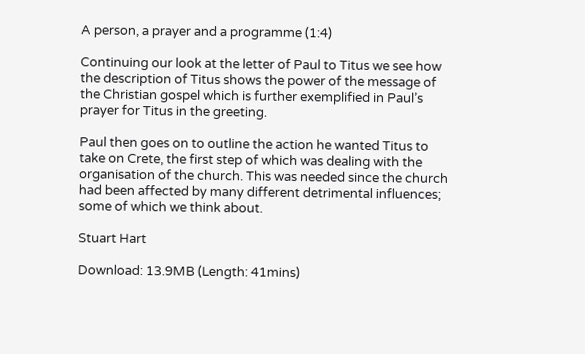A person, a prayer and a programme (1:4)

Continuing our look at the letter of Paul to Titus we see how the description of Titus shows the power of the message of the Christian gospel which is further exemplified in Paul’s prayer for Titus in the greeting.

Paul then goes on to outline the action he wanted Titus to take on Crete, the first step of which was dealing with the organisation of the church. This was needed since the church had been affected by many different detrimental influences; some of which we think about.

Stuart Hart

Download: 13.9MB (Length: 41mins)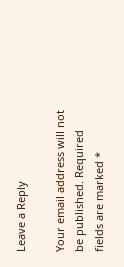Leave a Reply

Your email address will not be published. Required fields are marked *